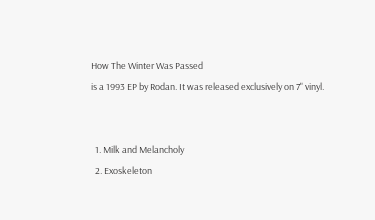How The Winter Was Passed
is a 1993 EP by Rodan. It was released exclusively on 7" vinyl.


  1. Milk and Melancholy
  2. Exoskeleton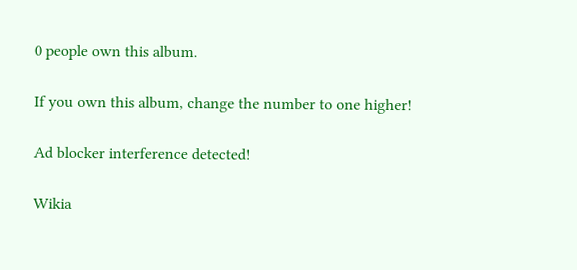0 people own this album.

If you own this album, change the number to one higher!

Ad blocker interference detected!

Wikia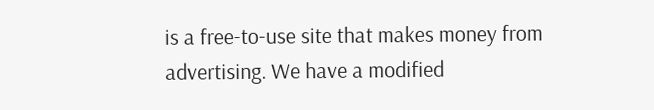is a free-to-use site that makes money from advertising. We have a modified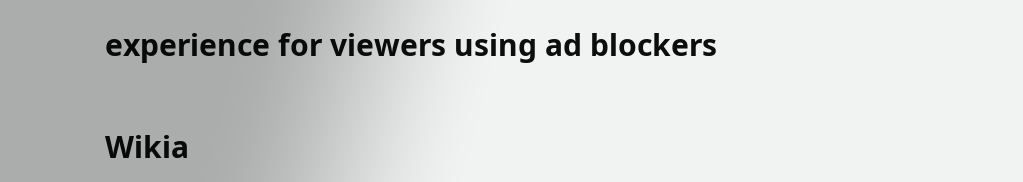experience for viewers using ad blockers

Wikia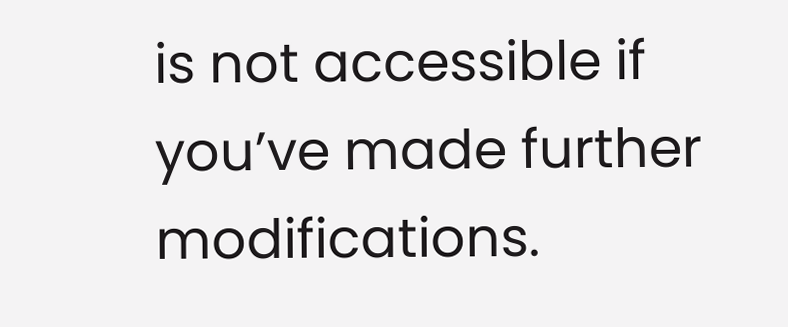is not accessible if you’ve made further modifications.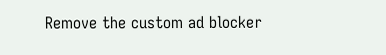Remove the custom ad blocker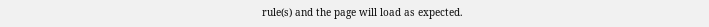rule(s) and the page will load as expected.